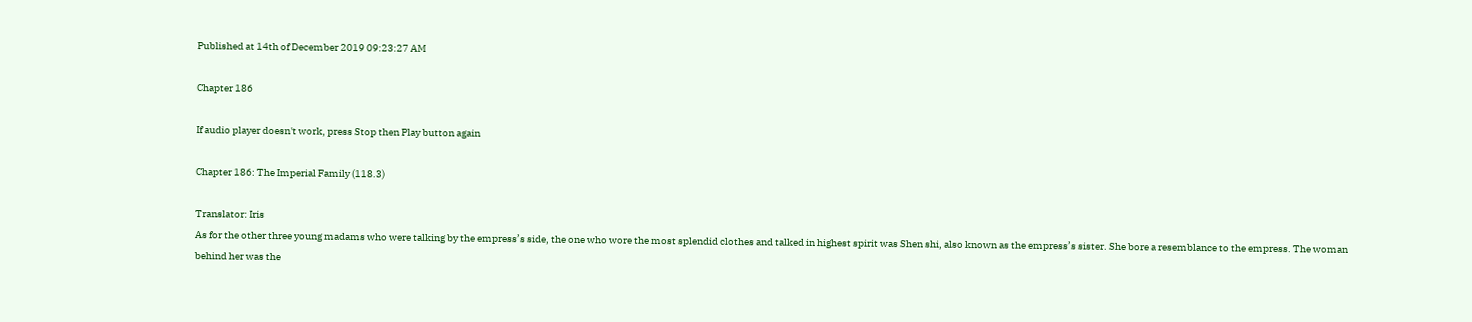Published at 14th of December 2019 09:23:27 AM

Chapter 186

If audio player doesn't work, press Stop then Play button again

Chapter 186: The Imperial Family (118.3)

Translator: Iris
As for the other three young madams who were talking by the empress’s side, the one who wore the most splendid clothes and talked in highest spirit was Shen shi, also known as the empress’s sister. She bore a resemblance to the empress. The woman behind her was the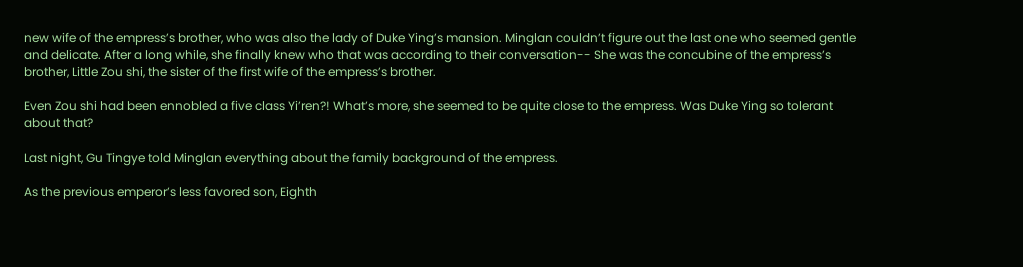new wife of the empress’s brother, who was also the lady of Duke Ying’s mansion. Minglan couldn’t figure out the last one who seemed gentle and delicate. After a long while, she finally knew who that was according to their conversation-- She was the concubine of the empress’s brother, Little Zou shi, the sister of the first wife of the empress’s brother.

Even Zou shi had been ennobled a five class Yi’ren?! What’s more, she seemed to be quite close to the empress. Was Duke Ying so tolerant about that?

Last night, Gu Tingye told Minglan everything about the family background of the empress.

As the previous emperor’s less favored son, Eighth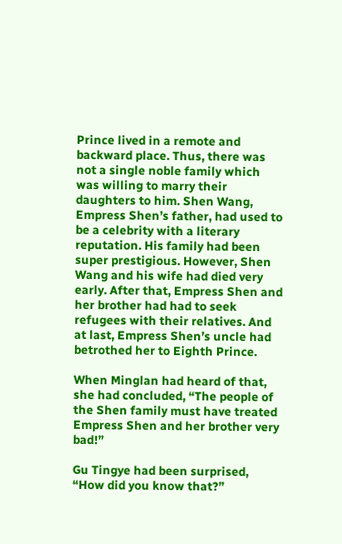Prince lived in a remote and backward place. Thus, there was not a single noble family which was willing to marry their daughters to him. Shen Wang, Empress Shen’s father, had used to be a celebrity with a literary reputation. His family had been super prestigious. However, Shen Wang and his wife had died very early. After that, Empress Shen and her brother had had to seek refugees with their relatives. And at last, Empress Shen’s uncle had betrothed her to Eighth Prince.

When Minglan had heard of that, she had concluded, “The people of the Shen family must have treated Empress Shen and her brother very bad!”

Gu Tingye had been surprised, “How did you know that?”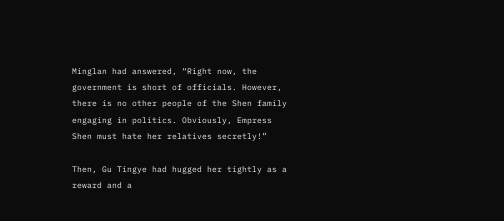Minglan had answered, “Right now, the government is short of officials. However, there is no other people of the Shen family engaging in politics. Obviously, Empress Shen must hate her relatives secretly!”

Then, Gu Tingye had hugged her tightly as a reward and a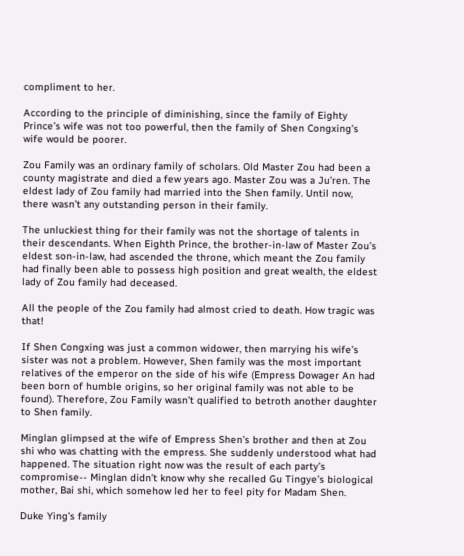compliment to her.

According to the principle of diminishing, since the family of Eighty Prince’s wife was not too powerful, then the family of Shen Congxing’s wife would be poorer.

Zou Family was an ordinary family of scholars. Old Master Zou had been a county magistrate and died a few years ago. Master Zou was a Ju’ren. The eldest lady of Zou family had married into the Shen family. Until now, there wasn’t any outstanding person in their family.

The unluckiest thing for their family was not the shortage of talents in their descendants. When Eighth Prince, the brother-in-law of Master Zou’s eldest son-in-law, had ascended the throne, which meant the Zou family had finally been able to possess high position and great wealth, the eldest lady of Zou family had deceased.

All the people of the Zou family had almost cried to death. How tragic was that!

If Shen Congxing was just a common widower, then marrying his wife’s sister was not a problem. However, Shen family was the most important relatives of the emperor on the side of his wife (Empress Dowager An had been born of humble origins, so her original family was not able to be found). Therefore, Zou Family wasn’t qualified to betroth another daughter to Shen family.

Minglan glimpsed at the wife of Empress Shen’s brother and then at Zou shi who was chatting with the empress. She suddenly understood what had happened. The situation right now was the result of each party’s compromise-- Minglan didn’t know why she recalled Gu Tingye’s biological mother, Bai shi, which somehow led her to feel pity for Madam Shen.

Duke Ying’s family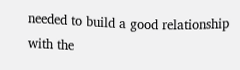needed to build a good relationship with the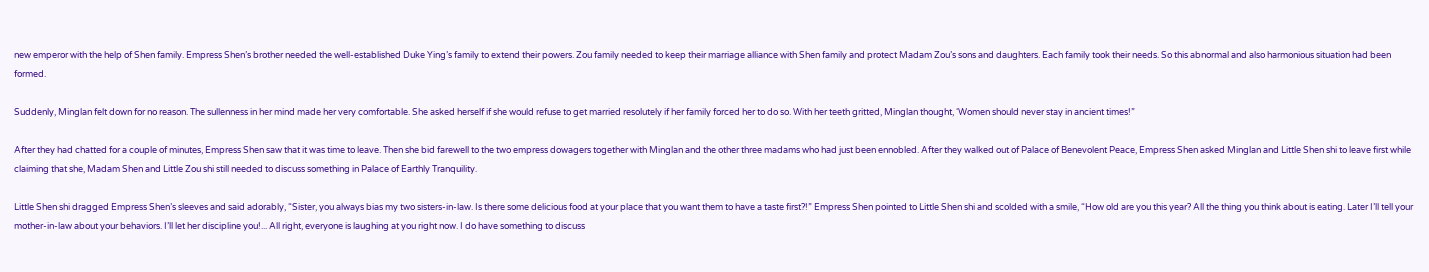new emperor with the help of Shen family. Empress Shen’s brother needed the well-established Duke Ying’s family to extend their powers. Zou family needed to keep their marriage alliance with Shen family and protect Madam Zou’s sons and daughters. Each family took their needs. So this abnormal and also harmonious situation had been formed.

Suddenly, Minglan felt down for no reason. The sullenness in her mind made her very comfortable. She asked herself if she would refuse to get married resolutely if her family forced her to do so. With her teeth gritted, Minglan thought, ‘Women should never stay in ancient times!”

After they had chatted for a couple of minutes, Empress Shen saw that it was time to leave. Then she bid farewell to the two empress dowagers together with Minglan and the other three madams who had just been ennobled. After they walked out of Palace of Benevolent Peace, Empress Shen asked Minglan and Little Shen shi to leave first while claiming that she, Madam Shen and Little Zou shi still needed to discuss something in Palace of Earthly Tranquility.

Little Shen shi dragged Empress Shen’s sleeves and said adorably, “Sister, you always bias my two sisters-in-law. Is there some delicious food at your place that you want them to have a taste first?!” Empress Shen pointed to Little Shen shi and scolded with a smile, “How old are you this year? All the thing you think about is eating. Later I’ll tell your mother-in-law about your behaviors. I’ll let her discipline you!... All right, everyone is laughing at you right now. I do have something to discuss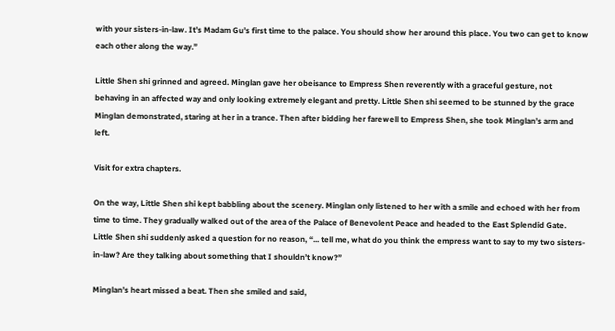with your sisters-in-law. It’s Madam Gu’s first time to the palace. You should show her around this place. You two can get to know each other along the way.”

Little Shen shi grinned and agreed. Minglan gave her obeisance to Empress Shen reverently with a graceful gesture, not behaving in an affected way and only looking extremely elegant and pretty. Little Shen shi seemed to be stunned by the grace Minglan demonstrated, staring at her in a trance. Then after bidding her farewell to Empress Shen, she took Minglan’s arm and left.

Visit for extra chapters.

On the way, Little Shen shi kept babbling about the scenery. Minglan only listened to her with a smile and echoed with her from time to time. They gradually walked out of the area of the Palace of Benevolent Peace and headed to the East Splendid Gate. Little Shen shi suddenly asked a question for no reason, “... tell me, what do you think the empress want to say to my two sisters-in-law? Are they talking about something that I shouldn’t know?”

Minglan’s heart missed a beat. Then she smiled and said,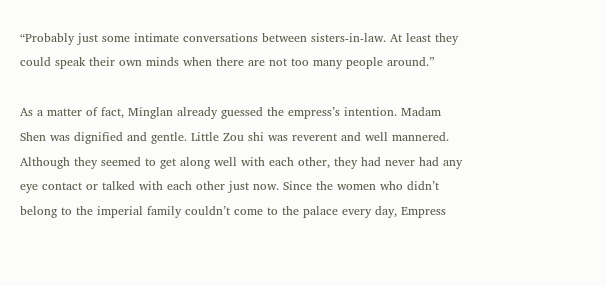“Probably just some intimate conversations between sisters-in-law. At least they could speak their own minds when there are not too many people around.”

As a matter of fact, Minglan already guessed the empress’s intention. Madam Shen was dignified and gentle. Little Zou shi was reverent and well mannered. Although they seemed to get along well with each other, they had never had any eye contact or talked with each other just now. Since the women who didn’t belong to the imperial family couldn’t come to the palace every day, Empress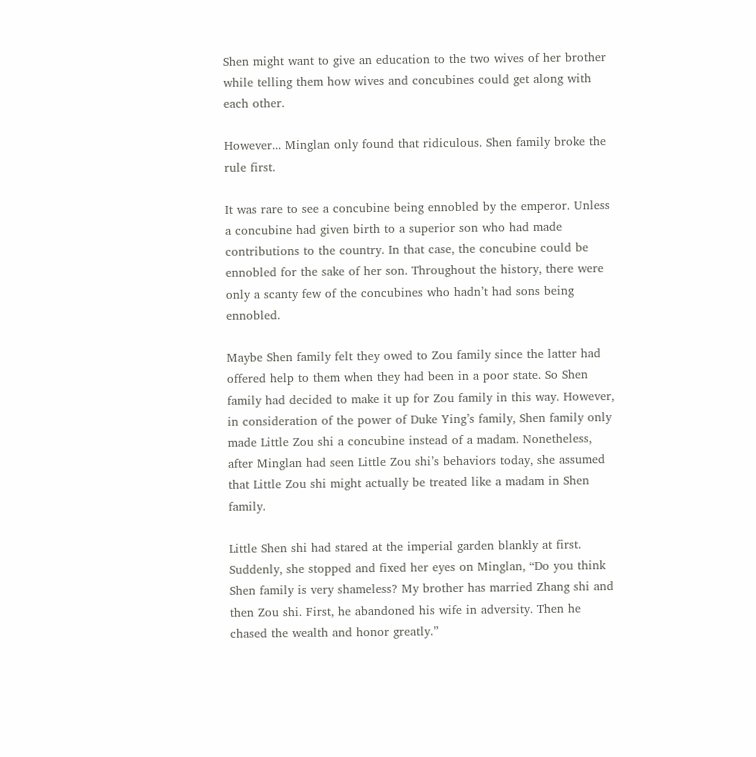Shen might want to give an education to the two wives of her brother while telling them how wives and concubines could get along with each other.

However... Minglan only found that ridiculous. Shen family broke the rule first.

It was rare to see a concubine being ennobled by the emperor. Unless a concubine had given birth to a superior son who had made contributions to the country. In that case, the concubine could be ennobled for the sake of her son. Throughout the history, there were only a scanty few of the concubines who hadn’t had sons being ennobled.

Maybe Shen family felt they owed to Zou family since the latter had offered help to them when they had been in a poor state. So Shen family had decided to make it up for Zou family in this way. However, in consideration of the power of Duke Ying’s family, Shen family only made Little Zou shi a concubine instead of a madam. Nonetheless, after Minglan had seen Little Zou shi’s behaviors today, she assumed that Little Zou shi might actually be treated like a madam in Shen family.

Little Shen shi had stared at the imperial garden blankly at first. Suddenly, she stopped and fixed her eyes on Minglan, “Do you think Shen family is very shameless? My brother has married Zhang shi and then Zou shi. First, he abandoned his wife in adversity. Then he chased the wealth and honor greatly.”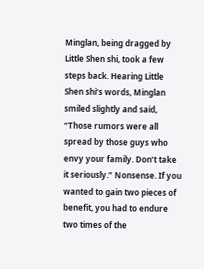Minglan, being dragged by Little Shen shi, took a few steps back. Hearing Little Shen shi’s words, Minglan smiled slightly and said, “Those rumors were all spread by those guys who envy your family. Don’t take it seriously.” Nonsense. If you wanted to gain two pieces of benefit, you had to endure two times of the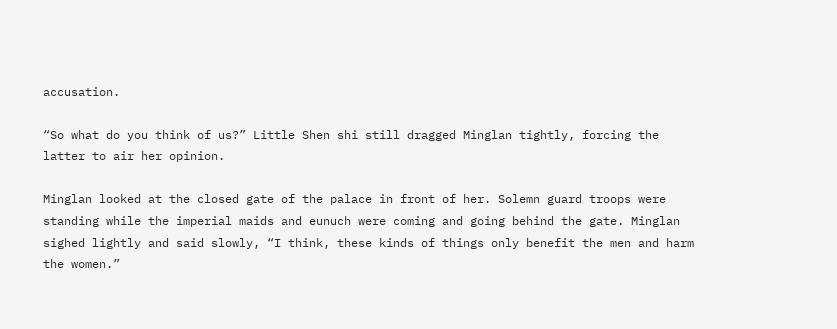accusation.

“So what do you think of us?” Little Shen shi still dragged Minglan tightly, forcing the latter to air her opinion.

Minglan looked at the closed gate of the palace in front of her. Solemn guard troops were standing while the imperial maids and eunuch were coming and going behind the gate. Minglan sighed lightly and said slowly, “I think, these kinds of things only benefit the men and harm the women.”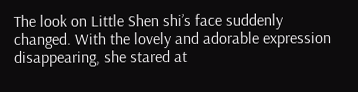The look on Little Shen shi’s face suddenly changed. With the lovely and adorable expression disappearing, she stared at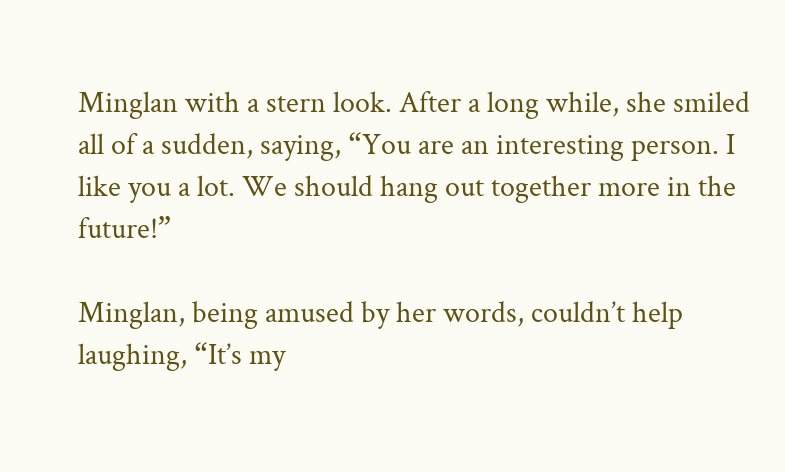Minglan with a stern look. After a long while, she smiled all of a sudden, saying, “You are an interesting person. I like you a lot. We should hang out together more in the future!”

Minglan, being amused by her words, couldn’t help laughing, “It’s my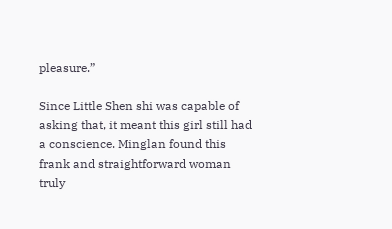pleasure.”

Since Little Shen shi was capable of asking that, it meant this girl still had a conscience. Minglan found this frank and straightforward woman truly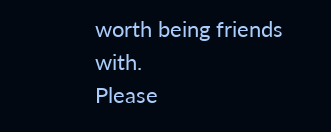worth being friends with.
Please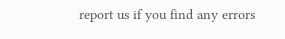report us if you find any errors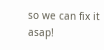so we can fix it asap!